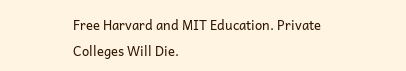Free Harvard and MIT Education. Private Colleges Will Die.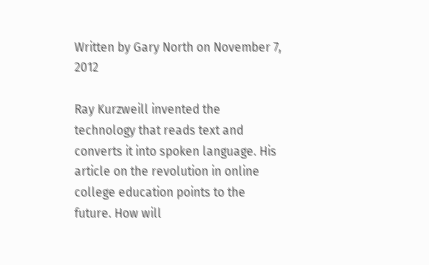Written by Gary North on November 7, 2012

Ray Kurzweill invented the technology that reads text and converts it into spoken language. His article on the revolution in online college education points to the future. How will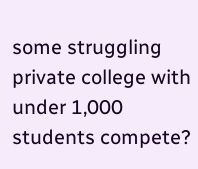some struggling private college with under 1,000 students compete?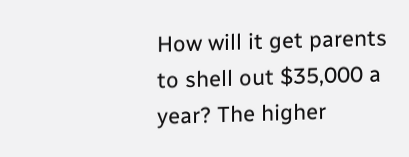How will it get parents to shell out $35,000 a year? The higher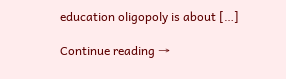education oligopoly is about […]

Continue reading →